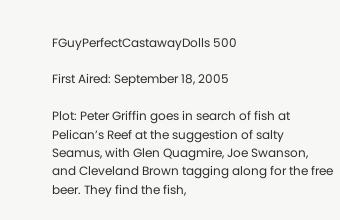FGuyPerfectCastawayDolls 500

First Aired: September 18, 2005

Plot: Peter Griffin goes in search of fish at Pelican’s Reef at the suggestion of salty Seamus, with Glen Quagmire, Joe Swanson, and Cleveland Brown tagging along for the free beer. They find the fish,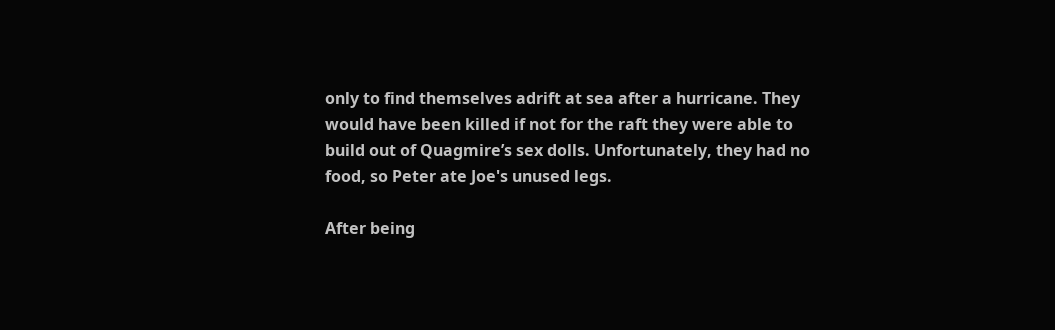only to find themselves adrift at sea after a hurricane. They would have been killed if not for the raft they were able to build out of Quagmire’s sex dolls. Unfortunately, they had no food, so Peter ate Joe's unused legs.

After being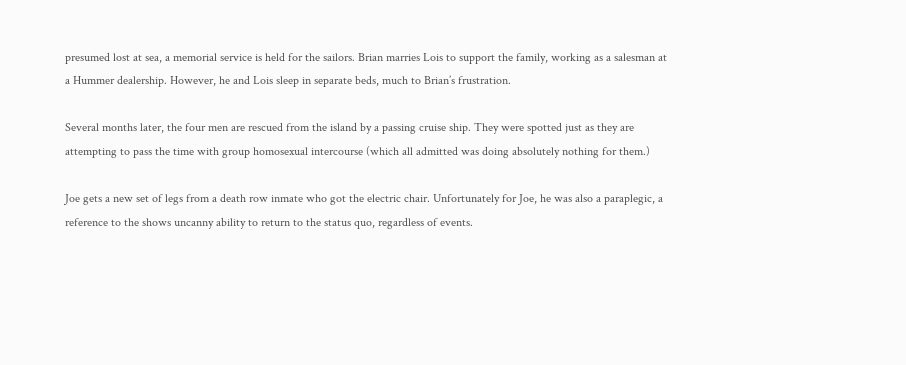presumed lost at sea, a memorial service is held for the sailors. Brian marries Lois to support the family, working as a salesman at a Hummer dealership. However, he and Lois sleep in separate beds, much to Brian’s frustration.

Several months later, the four men are rescued from the island by a passing cruise ship. They were spotted just as they are attempting to pass the time with group homosexual intercourse (which all admitted was doing absolutely nothing for them.)

Joe gets a new set of legs from a death row inmate who got the electric chair. Unfortunately for Joe, he was also a paraplegic, a reference to the shows uncanny ability to return to the status quo, regardless of events.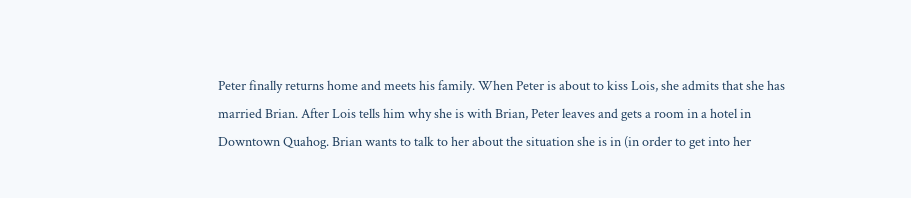Peter finally returns home and meets his family. When Peter is about to kiss Lois, she admits that she has married Brian. After Lois tells him why she is with Brian, Peter leaves and gets a room in a hotel in Downtown Quahog. Brian wants to talk to her about the situation she is in (in order to get into her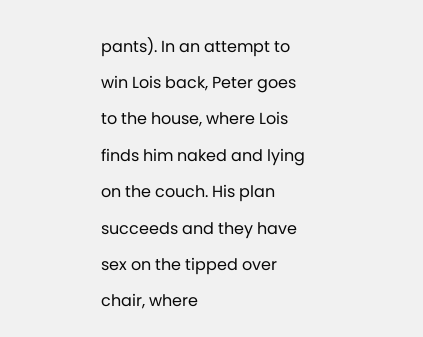pants). In an attempt to win Lois back, Peter goes to the house, where Lois finds him naked and lying on the couch. His plan succeeds and they have sex on the tipped over chair, where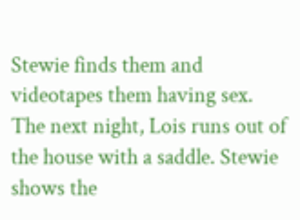Stewie finds them and videotapes them having sex. The next night, Lois runs out of the house with a saddle. Stewie shows the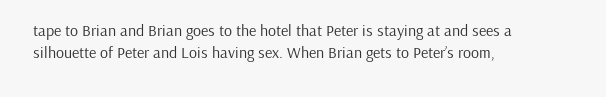tape to Brian and Brian goes to the hotel that Peter is staying at and sees a silhouette of Peter and Lois having sex. When Brian gets to Peter’s room,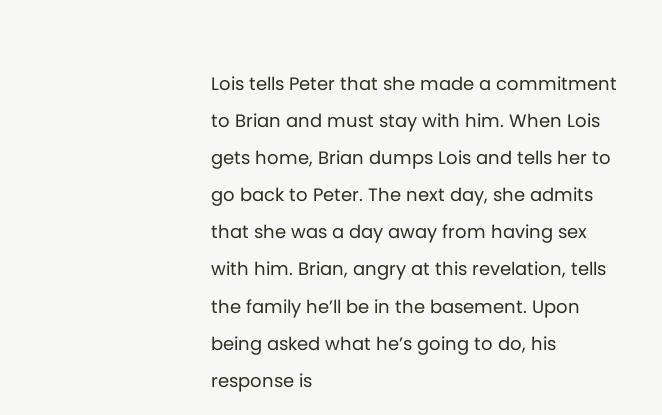Lois tells Peter that she made a commitment to Brian and must stay with him. When Lois gets home, Brian dumps Lois and tells her to go back to Peter. The next day, she admits that she was a day away from having sex with him. Brian, angry at this revelation, tells the family he’ll be in the basement. Upon being asked what he’s going to do, his response is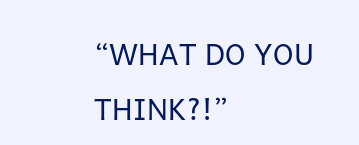“WHAT DO YOU THINK?!”